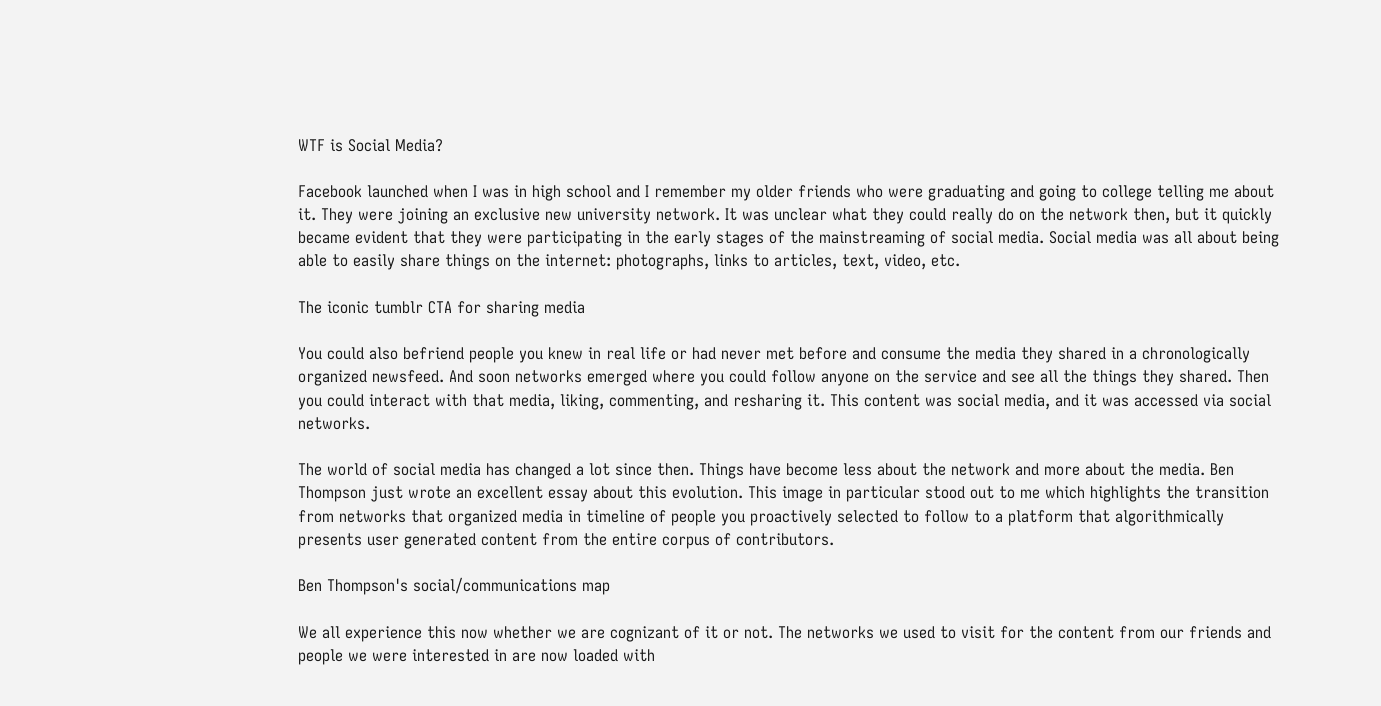WTF is Social Media?

Facebook launched when I was in high school and I remember my older friends who were graduating and going to college telling me about it. They were joining an exclusive new university network. It was unclear what they could really do on the network then, but it quickly became evident that they were participating in the early stages of the mainstreaming of social media. Social media was all about being able to easily share things on the internet: photographs, links to articles, text, video, etc.

The iconic tumblr CTA for sharing media

You could also befriend people you knew in real life or had never met before and consume the media they shared in a chronologically organized newsfeed. And soon networks emerged where you could follow anyone on the service and see all the things they shared. Then you could interact with that media, liking, commenting, and resharing it. This content was social media, and it was accessed via social networks.

The world of social media has changed a lot since then. Things have become less about the network and more about the media. Ben Thompson just wrote an excellent essay about this evolution. This image in particular stood out to me which highlights the transition from networks that organized media in timeline of people you proactively selected to follow to a platform that algorithmically presents user generated content from the entire corpus of contributors.

Ben Thompson's social/communications map

We all experience this now whether we are cognizant of it or not. The networks we used to visit for the content from our friends and people we were interested in are now loaded with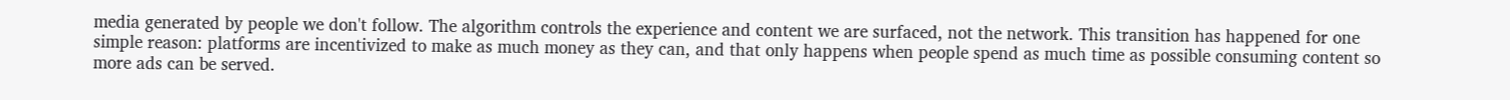media generated by people we don't follow. The algorithm controls the experience and content we are surfaced, not the network. This transition has happened for one simple reason: platforms are incentivized to make as much money as they can, and that only happens when people spend as much time as possible consuming content so more ads can be served.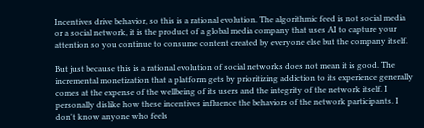Incentives drive behavior, so this is a rational evolution. The algorithmic feed is not social media or a social network, it is the product of a global media company that uses AI to capture your attention so you continue to consume content created by everyone else but the company itself.

But just because this is a rational evolution of social networks does not mean it is good. The incremental monetization that a platform gets by prioritizing addiction to its experience generally comes at the expense of the wellbeing of its users and the integrity of the network itself. I personally dislike how these incentives influence the behaviors of the network participants. I don't know anyone who feels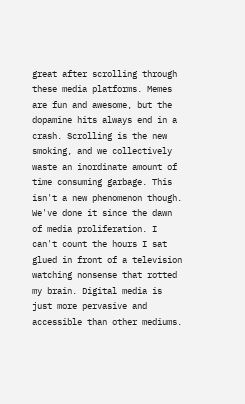great after scrolling through these media platforms. Memes are fun and awesome, but the dopamine hits always end in a crash. Scrolling is the new smoking, and we collectively waste an inordinate amount of time consuming garbage. This isn't a new phenomenon though. We've done it since the dawn of media proliferation. I can't count the hours I sat glued in front of a television watching nonsense that rotted my brain. Digital media is just more pervasive and accessible than other mediums.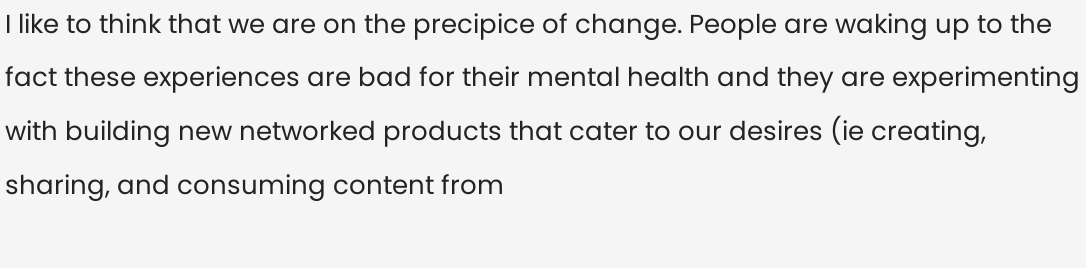I like to think that we are on the precipice of change. People are waking up to the fact these experiences are bad for their mental health and they are experimenting with building new networked products that cater to our desires (ie creating, sharing, and consuming content from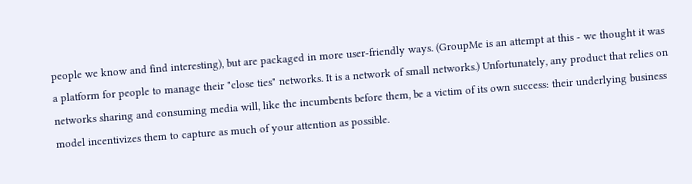people we know and find interesting), but are packaged in more user-friendly ways. (GroupMe is an attempt at this - we thought it was a platform for people to manage their "close ties" networks. It is a network of small networks.) Unfortunately, any product that relies on networks sharing and consuming media will, like the incumbents before them, be a victim of its own success: their underlying business model incentivizes them to capture as much of your attention as possible.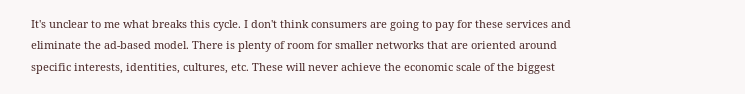It's unclear to me what breaks this cycle. I don't think consumers are going to pay for these services and eliminate the ad-based model. There is plenty of room for smaller networks that are oriented around specific interests, identities, cultures, etc. These will never achieve the economic scale of the biggest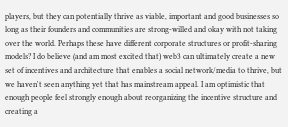players, but they can potentially thrive as viable, important and good businesses so long as their founders and communities are strong-willed and okay with not taking over the world. Perhaps these have different corporate structures or profit-sharing models? I do believe (and am most excited that) web3 can ultimately create a new set of incentives and architecture that enables a social network/media to thrive, but we haven't seen anything yet that has mainstream appeal. I am optimistic that enough people feel strongly enough about reorganizing the incentive structure and creating a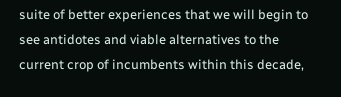suite of better experiences that we will begin to see antidotes and viable alternatives to the current crop of incumbents within this decade,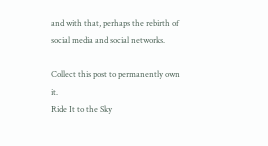and with that, perhaps the rebirth of social media and social networks.

Collect this post to permanently own it.
Ride It to the Sky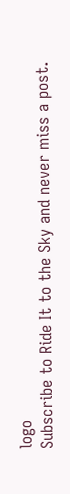logo
Subscribe to Ride It to the Sky and never miss a post.